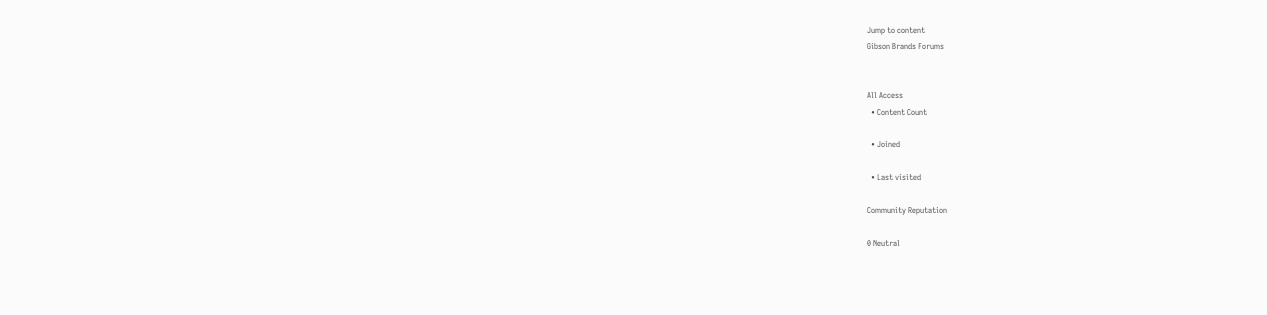Jump to content
Gibson Brands Forums


All Access
  • Content Count

  • Joined

  • Last visited

Community Reputation

0 Neutral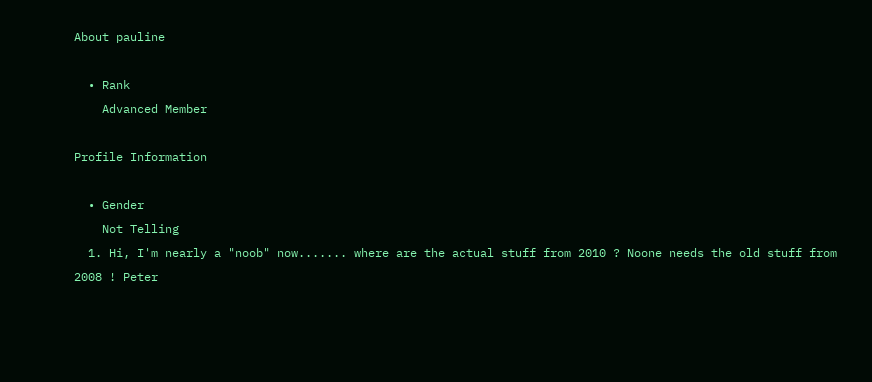About pauline

  • Rank
    Advanced Member

Profile Information

  • Gender
    Not Telling
  1. Hi, I'm nearly a "noob" now....... where are the actual stuff from 2010 ? Noone needs the old stuff from 2008 ! Peter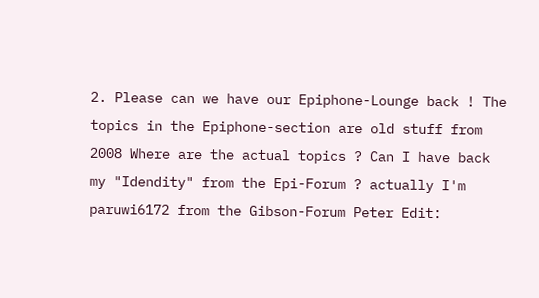2. Please can we have our Epiphone-Lounge back ! The topics in the Epiphone-section are old stuff from 2008 Where are the actual topics ? Can I have back my "Idendity" from the Epi-Forum ? actually I'm paruwi6172 from the Gibson-Forum Peter Edit: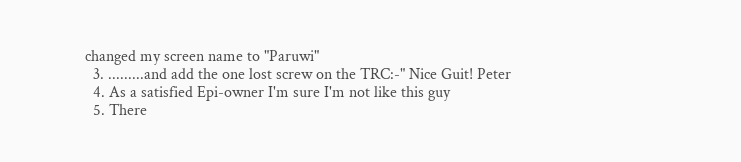changed my screen name to "Paruwi"
  3. .........and add the one lost screw on the TRC:-" Nice Guit! Peter
  4. As a satisfied Epi-owner I'm sure I'm not like this guy
  5. There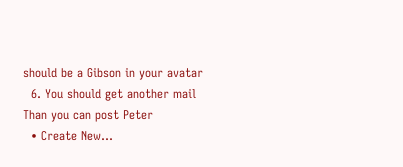should be a Gibson in your avatar
  6. You should get another mail Than you can post Peter
  • Create New...